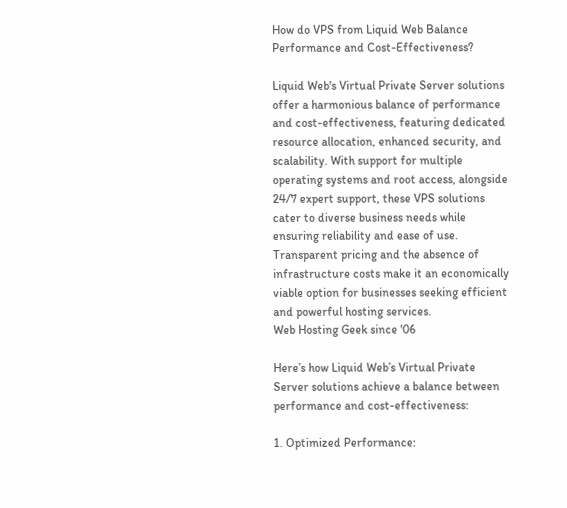How do VPS from Liquid Web Balance Performance and Cost-Effectiveness?

Liquid Web's Virtual Private Server solutions offer a harmonious balance of performance and cost-effectiveness, featuring dedicated resource allocation, enhanced security, and scalability. With support for multiple operating systems and root access, alongside 24/7 expert support, these VPS solutions cater to diverse business needs while ensuring reliability and ease of use. Transparent pricing and the absence of infrastructure costs make it an economically viable option for businesses seeking efficient and powerful hosting services.
Web Hosting Geek since '06

Here’s how Liquid Web’s Virtual Private Server solutions achieve a balance between performance and cost-effectiveness:

1. Optimized Performance: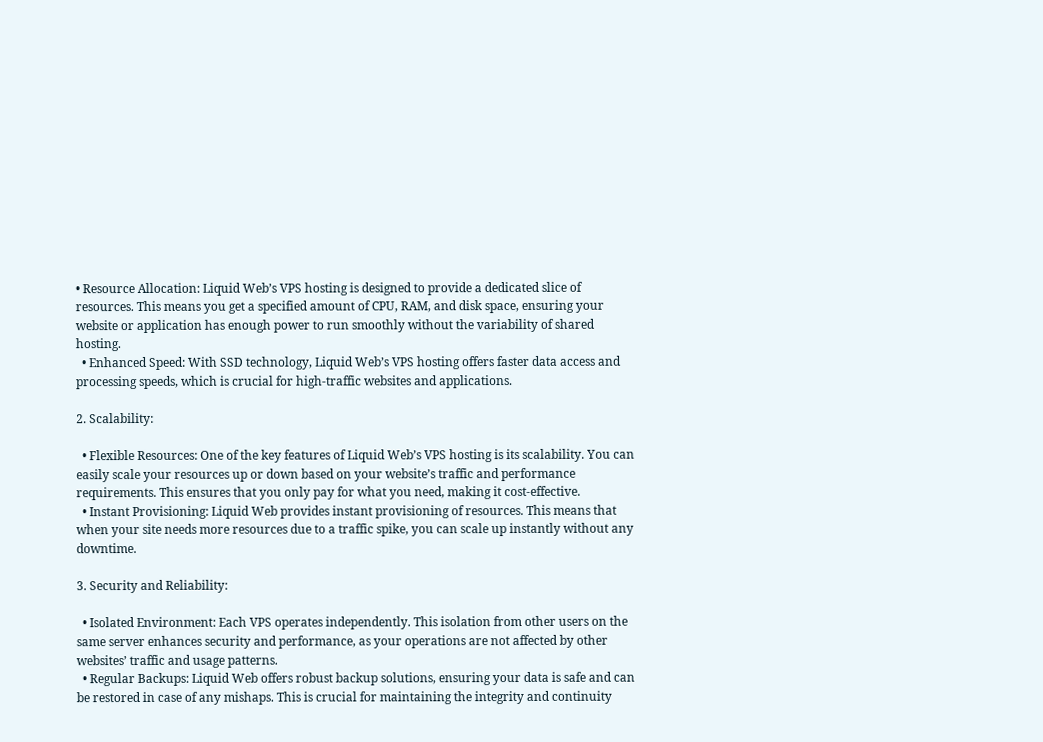• Resource Allocation: Liquid Web’s VPS hosting is designed to provide a dedicated slice of resources. This means you get a specified amount of CPU, RAM, and disk space, ensuring your website or application has enough power to run smoothly without the variability of shared hosting.
  • Enhanced Speed: With SSD technology, Liquid Web’s VPS hosting offers faster data access and processing speeds, which is crucial for high-traffic websites and applications.

2. Scalability:

  • Flexible Resources: One of the key features of Liquid Web’s VPS hosting is its scalability. You can easily scale your resources up or down based on your website’s traffic and performance requirements. This ensures that you only pay for what you need, making it cost-effective.
  • Instant Provisioning: Liquid Web provides instant provisioning of resources. This means that when your site needs more resources due to a traffic spike, you can scale up instantly without any downtime.

3. Security and Reliability:

  • Isolated Environment: Each VPS operates independently. This isolation from other users on the same server enhances security and performance, as your operations are not affected by other websites’ traffic and usage patterns.
  • Regular Backups: Liquid Web offers robust backup solutions, ensuring your data is safe and can be restored in case of any mishaps. This is crucial for maintaining the integrity and continuity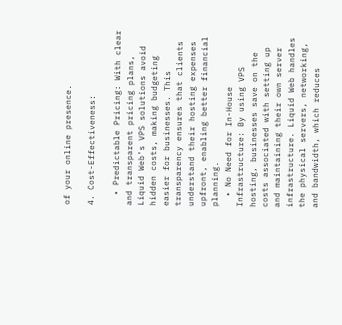of your online presence.

4. Cost-Effectiveness:

  • Predictable Pricing: With clear and transparent pricing plans, Liquid Web’s VPS solutions avoid hidden costs, making budgeting easier for businesses. This transparency ensures that clients understand their hosting expenses upfront, enabling better financial planning.
  • No Need for In-House Infrastructure: By using VPS hosting, businesses save on the costs associated with setting up and maintaining their own server infrastructure. Liquid Web handles the physical servers, networking, and bandwidth, which reduces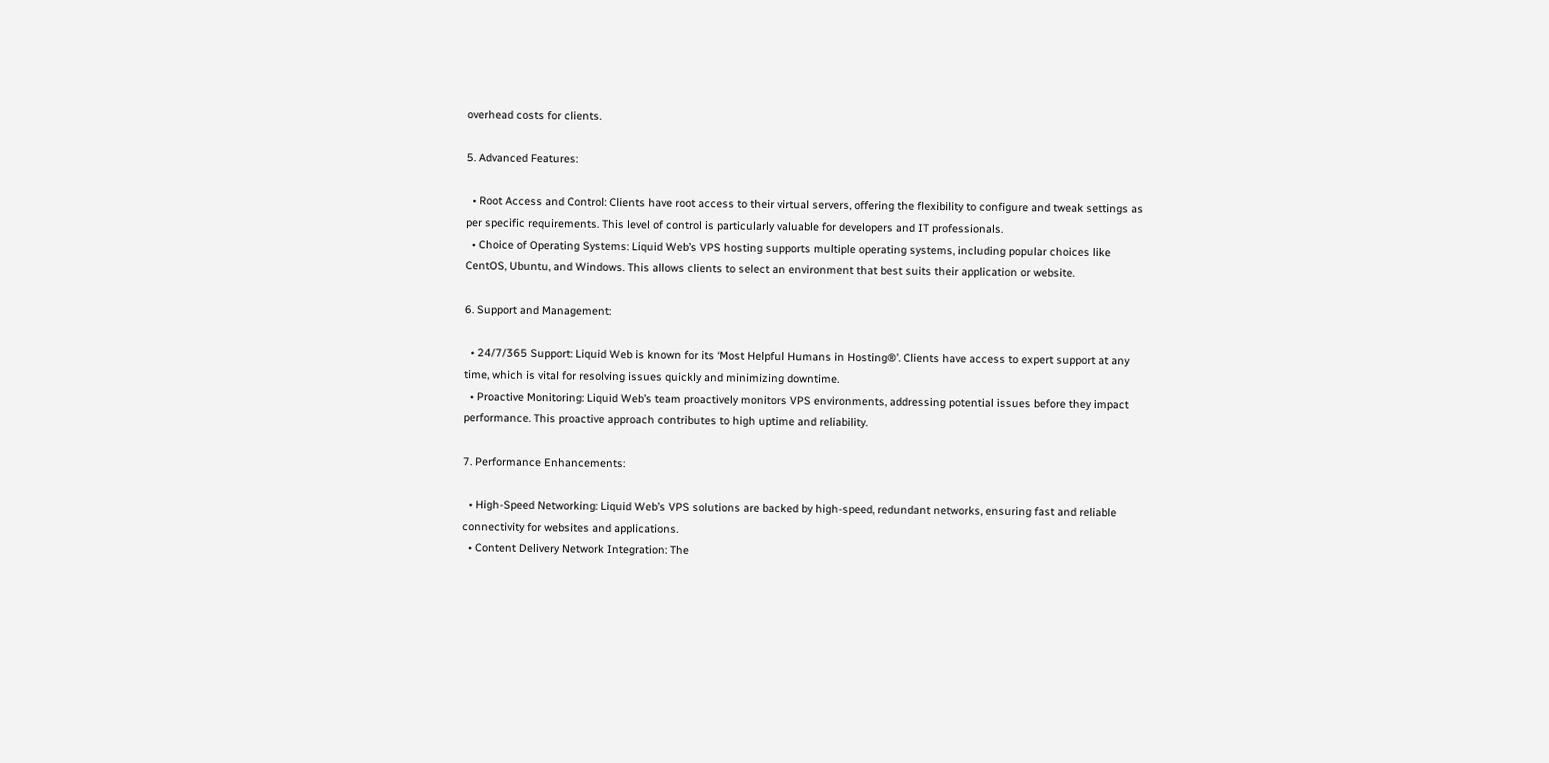overhead costs for clients.

5. Advanced Features:

  • Root Access and Control: Clients have root access to their virtual servers, offering the flexibility to configure and tweak settings as per specific requirements. This level of control is particularly valuable for developers and IT professionals.
  • Choice of Operating Systems: Liquid Web’s VPS hosting supports multiple operating systems, including popular choices like CentOS, Ubuntu, and Windows. This allows clients to select an environment that best suits their application or website.

6. Support and Management:

  • 24/7/365 Support: Liquid Web is known for its ‘Most Helpful Humans in Hosting®’. Clients have access to expert support at any time, which is vital for resolving issues quickly and minimizing downtime.
  • Proactive Monitoring: Liquid Web’s team proactively monitors VPS environments, addressing potential issues before they impact performance. This proactive approach contributes to high uptime and reliability.

7. Performance Enhancements:

  • High-Speed Networking: Liquid Web’s VPS solutions are backed by high-speed, redundant networks, ensuring fast and reliable connectivity for websites and applications.
  • Content Delivery Network Integration: The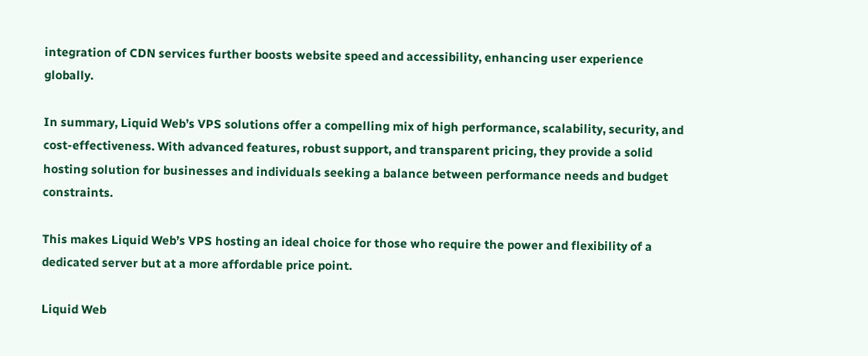integration of CDN services further boosts website speed and accessibility, enhancing user experience globally.

In summary, Liquid Web’s VPS solutions offer a compelling mix of high performance, scalability, security, and cost-effectiveness. With advanced features, robust support, and transparent pricing, they provide a solid hosting solution for businesses and individuals seeking a balance between performance needs and budget constraints.

This makes Liquid Web’s VPS hosting an ideal choice for those who require the power and flexibility of a dedicated server but at a more affordable price point.

Liquid Web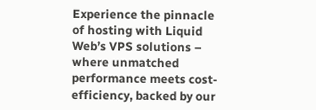Experience the pinnacle of hosting with Liquid Web’s VPS solutions – where unmatched performance meets cost-efficiency, backed by our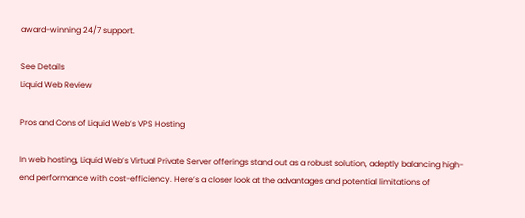award-winning 24/7 support.

See Details
Liquid Web Review

Pros and Cons of Liquid Web’s VPS Hosting

In web hosting, Liquid Web’s Virtual Private Server offerings stand out as a robust solution, adeptly balancing high-end performance with cost-efficiency. Here’s a closer look at the advantages and potential limitations of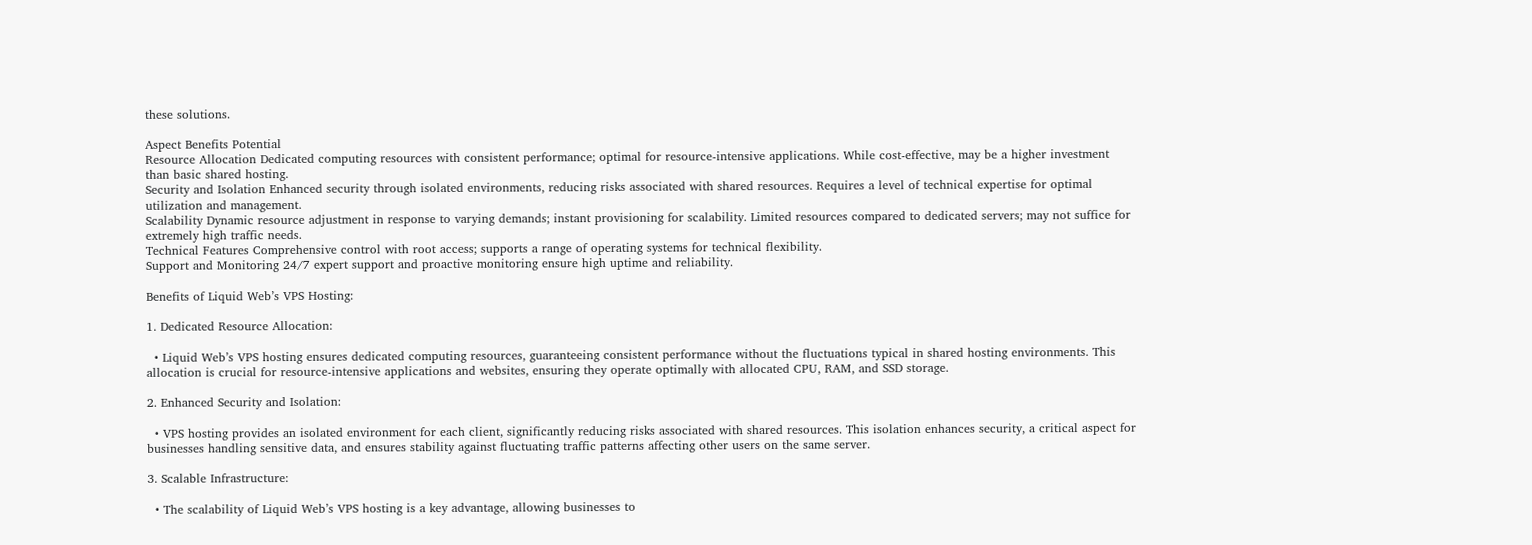these solutions.

Aspect Benefits Potential
Resource Allocation Dedicated computing resources with consistent performance; optimal for resource-intensive applications. While cost-effective, may be a higher investment than basic shared hosting.
Security and Isolation Enhanced security through isolated environments, reducing risks associated with shared resources. Requires a level of technical expertise for optimal utilization and management.
Scalability Dynamic resource adjustment in response to varying demands; instant provisioning for scalability. Limited resources compared to dedicated servers; may not suffice for extremely high traffic needs.
Technical Features Comprehensive control with root access; supports a range of operating systems for technical flexibility.
Support and Monitoring 24/7 expert support and proactive monitoring ensure high uptime and reliability.

Benefits of Liquid Web’s VPS Hosting:

1. Dedicated Resource Allocation:

  • Liquid Web’s VPS hosting ensures dedicated computing resources, guaranteeing consistent performance without the fluctuations typical in shared hosting environments. This allocation is crucial for resource-intensive applications and websites, ensuring they operate optimally with allocated CPU, RAM, and SSD storage.

2. Enhanced Security and Isolation:

  • VPS hosting provides an isolated environment for each client, significantly reducing risks associated with shared resources. This isolation enhances security, a critical aspect for businesses handling sensitive data, and ensures stability against fluctuating traffic patterns affecting other users on the same server.

3. Scalable Infrastructure:

  • The scalability of Liquid Web’s VPS hosting is a key advantage, allowing businesses to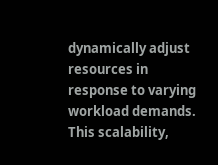dynamically adjust resources in response to varying workload demands. This scalability,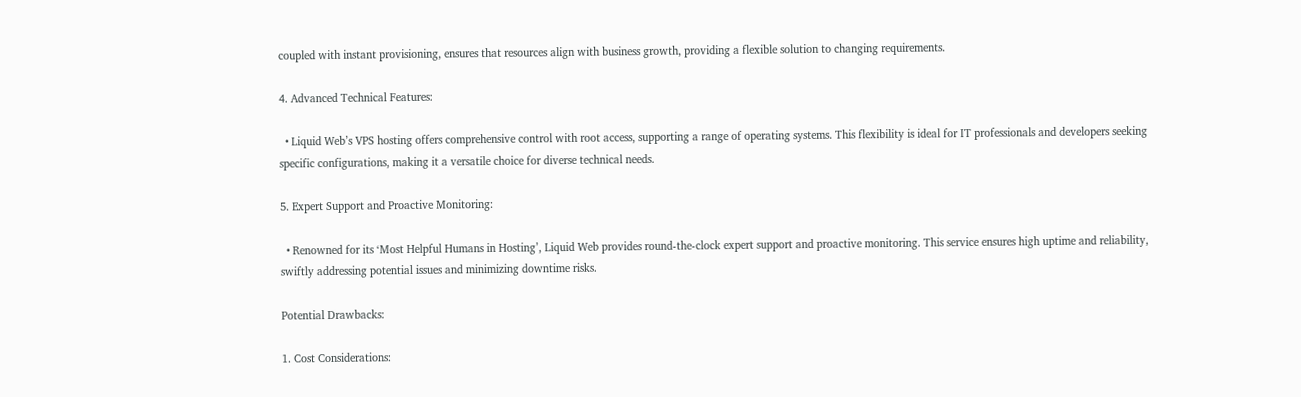coupled with instant provisioning, ensures that resources align with business growth, providing a flexible solution to changing requirements.

4. Advanced Technical Features:

  • Liquid Web’s VPS hosting offers comprehensive control with root access, supporting a range of operating systems. This flexibility is ideal for IT professionals and developers seeking specific configurations, making it a versatile choice for diverse technical needs.

5. Expert Support and Proactive Monitoring:

  • Renowned for its ‘Most Helpful Humans in Hosting’, Liquid Web provides round-the-clock expert support and proactive monitoring. This service ensures high uptime and reliability, swiftly addressing potential issues and minimizing downtime risks.

Potential Drawbacks:

1. Cost Considerations: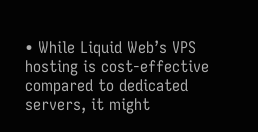• While Liquid Web’s VPS hosting is cost-effective compared to dedicated servers, it might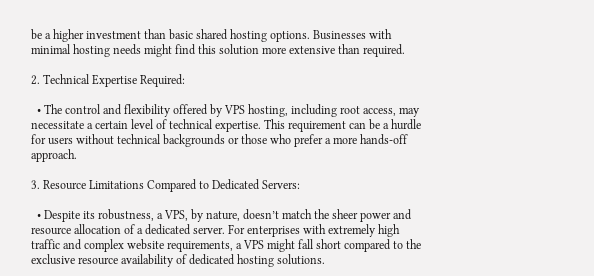be a higher investment than basic shared hosting options. Businesses with minimal hosting needs might find this solution more extensive than required.

2. Technical Expertise Required:

  • The control and flexibility offered by VPS hosting, including root access, may necessitate a certain level of technical expertise. This requirement can be a hurdle for users without technical backgrounds or those who prefer a more hands-off approach.

3. Resource Limitations Compared to Dedicated Servers:

  • Despite its robustness, a VPS, by nature, doesn’t match the sheer power and resource allocation of a dedicated server. For enterprises with extremely high traffic and complex website requirements, a VPS might fall short compared to the exclusive resource availability of dedicated hosting solutions.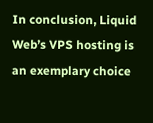In conclusion, Liquid Web’s VPS hosting is an exemplary choice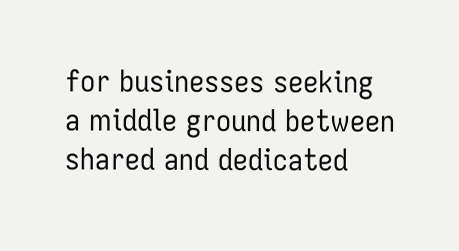for businesses seeking a middle ground between shared and dedicated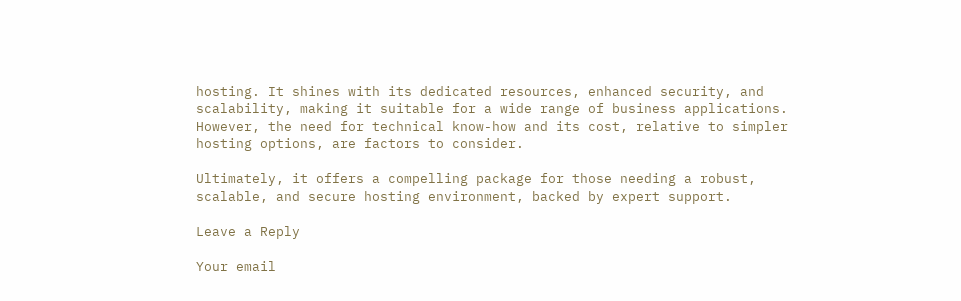hosting. It shines with its dedicated resources, enhanced security, and scalability, making it suitable for a wide range of business applications. However, the need for technical know-how and its cost, relative to simpler hosting options, are factors to consider.

Ultimately, it offers a compelling package for those needing a robust, scalable, and secure hosting environment, backed by expert support.

Leave a Reply

Your email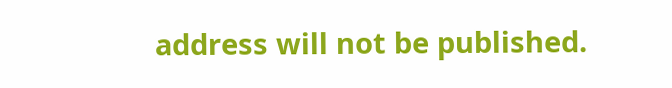address will not be published.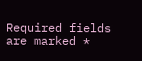Required fields are marked *